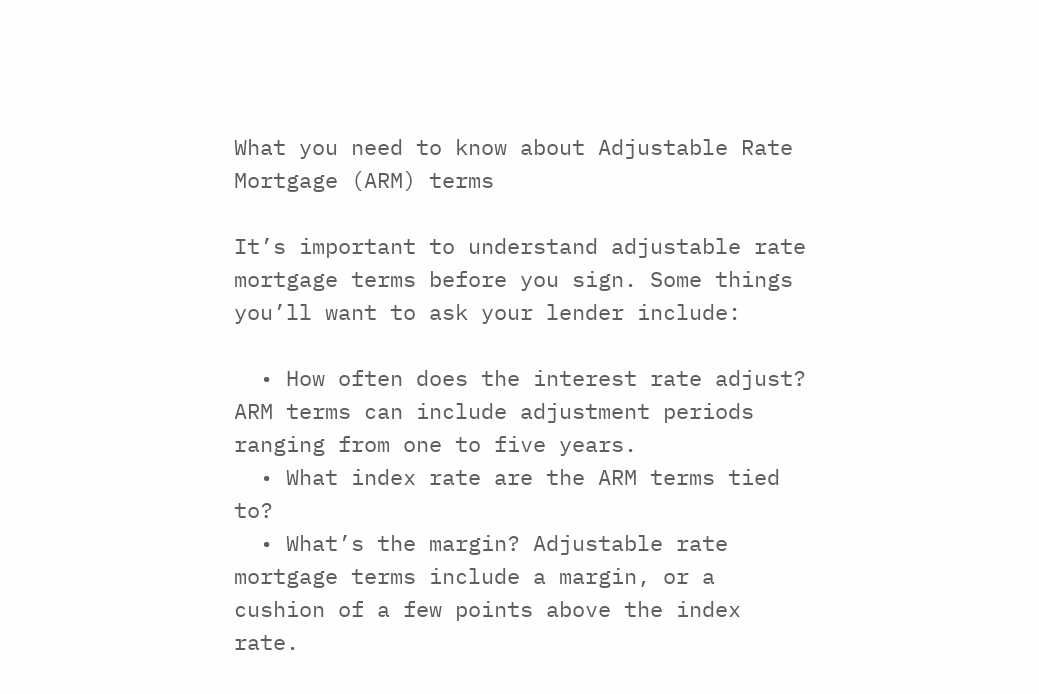What you need to know about Adjustable Rate Mortgage (ARM) terms

It’s important to understand adjustable rate mortgage terms before you sign. Some things you’ll want to ask your lender include:

  • How often does the interest rate adjust? ARM terms can include adjustment periods ranging from one to five years.
  • What index rate are the ARM terms tied to?
  • What’s the margin? Adjustable rate mortgage terms include a margin, or a cushion of a few points above the index rate.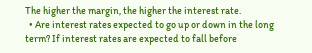The higher the margin, the higher the interest rate.
  • Are interest rates expected to go up or down in the long term? If interest rates are expected to fall before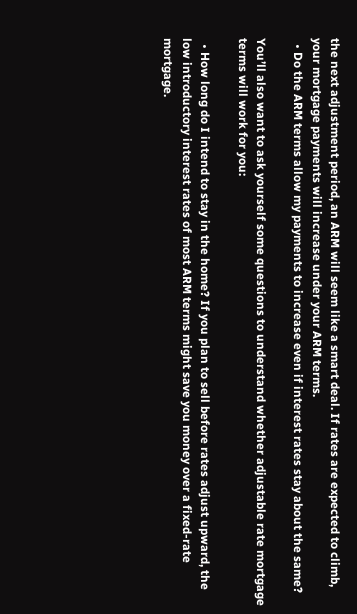the next adjustment period, an ARM will seem like a smart deal. If rates are expected to climb, your mortgage payments will increase under your ARM terms.
  • Do the ARM terms allow my payments to increase even if interest rates stay about the same?

You’ll also want to ask yourself some questions to understand whether adjustable rate mortgage terms will work for you:

  • How long do I intend to stay in the home? If you plan to sell before rates adjust upward, the low introductory interest rates of most ARM terms might save you money over a fixed-rate mortgage.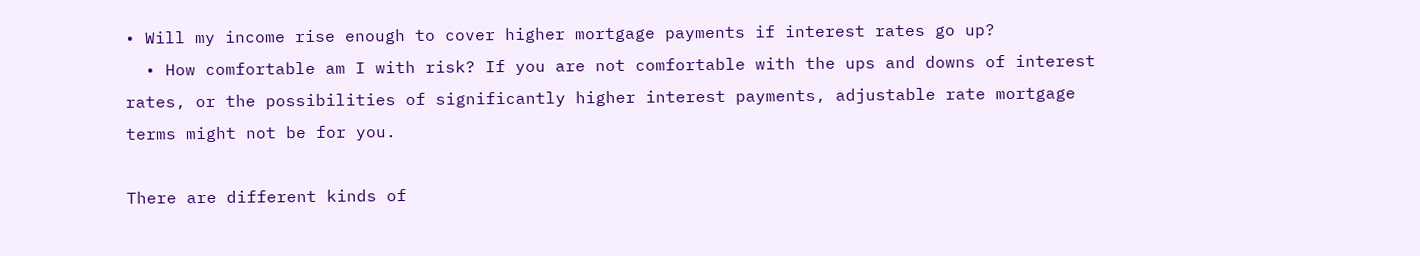• Will my income rise enough to cover higher mortgage payments if interest rates go up?
  • How comfortable am I with risk? If you are not comfortable with the ups and downs of interest rates, or the possibilities of significantly higher interest payments, adjustable rate mortgage terms might not be for you.

There are different kinds of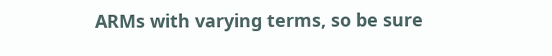ARMs with varying terms, so be sure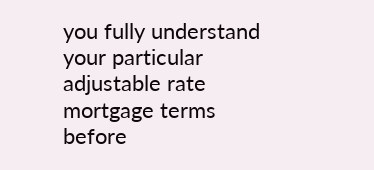you fully understand your particular adjustable rate mortgage terms before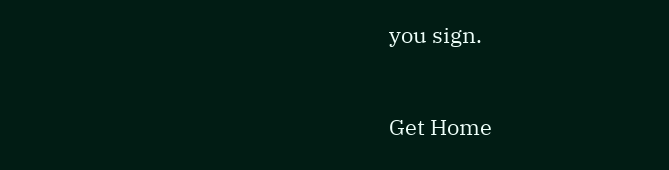you sign.


Get Home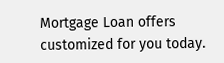Mortgage Loan offers customized for you today.